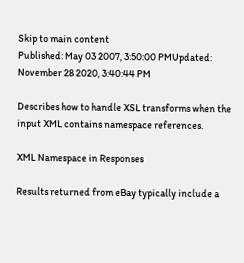Skip to main content
Published: May 03 2007, 3:50:00 PMUpdated: November 28 2020, 3:40:44 PM

Describes how to handle XSL transforms when the input XML contains namespace references.

XML Namespace in Responses

Results returned from eBay typically include a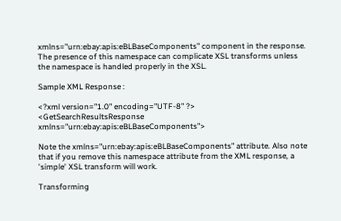xmlns="urn:ebay:apis:eBLBaseComponents" component in the response. The presence of this namespace can complicate XSL transforms unless the namespace is handled properly in the XSL.

Sample XML Response :

<?xml version="1.0" encoding="UTF-8" ?>
<GetSearchResultsResponse xmlns="urn:ebay:apis:eBLBaseComponents">

Note the xmlns="urn:ebay:apis:eBLBaseComponents" attribute. Also note that if you remove this namespace attribute from the XML response, a 'simple' XSL transform will work.

Transforming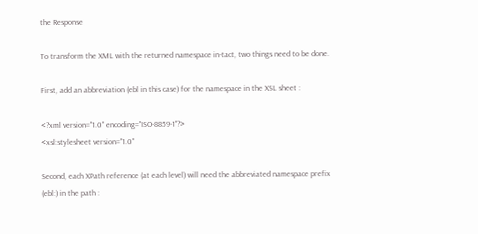the Response

To transform the XML with the returned namespace in-tact, two things need to be done.

First, add an abbreviation (ebl in this case) for the namespace in the XSL sheet :

<?xml version="1.0" encoding="ISO-8859-1"?>
<xsl:stylesheet version="1.0"

Second, each XPath reference (at each level) will need the abbreviated namespace prefix (ebl:) in the path :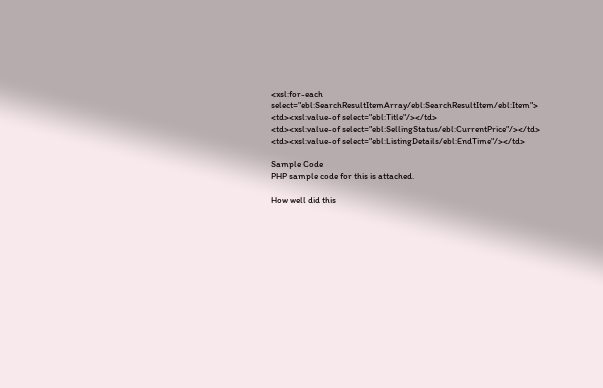<xsl:for-each select="ebl:SearchResultItemArray/ebl:SearchResultItem/ebl:Item">
<td><xsl:value-of select="ebl:Title"/></td>
<td><xsl:value-of select="ebl:SellingStatus/ebl:CurrentPrice"/></td>
<td><xsl:value-of select="ebl:ListingDetails/ebl:EndTime"/></td>

Sample Code
PHP sample code for this is attached.

How well did this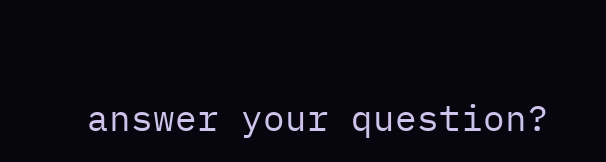answer your question?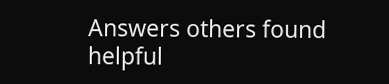Answers others found helpful